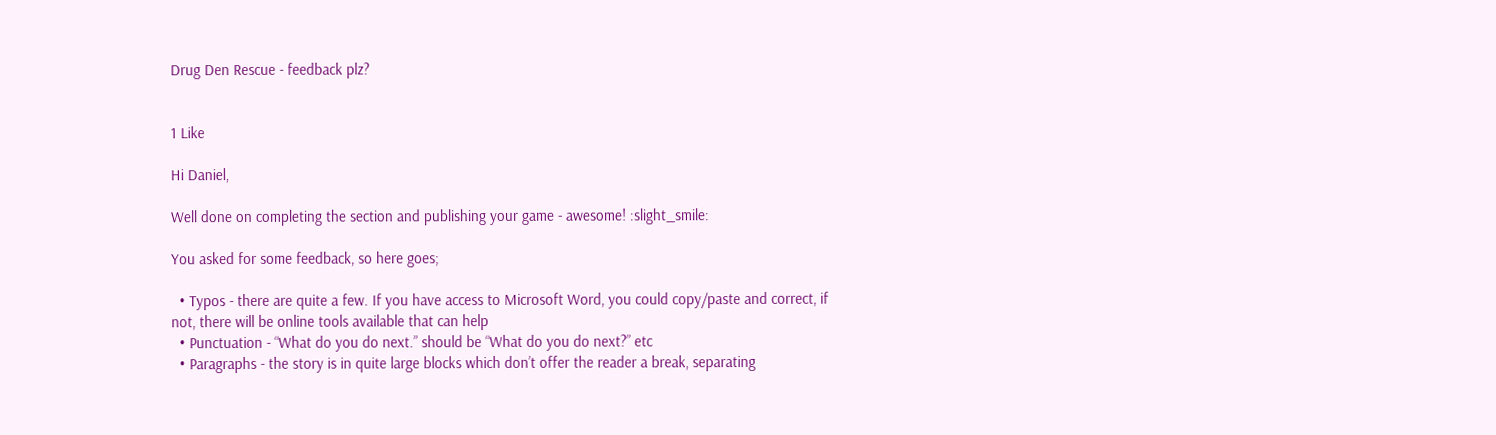Drug Den Rescue - feedback plz?


1 Like

Hi Daniel,

Well done on completing the section and publishing your game - awesome! :slight_smile:

You asked for some feedback, so here goes;

  • Typos - there are quite a few. If you have access to Microsoft Word, you could copy/paste and correct, if not, there will be online tools available that can help
  • Punctuation - “What do you do next.” should be “What do you do next?” etc
  • Paragraphs - the story is in quite large blocks which don’t offer the reader a break, separating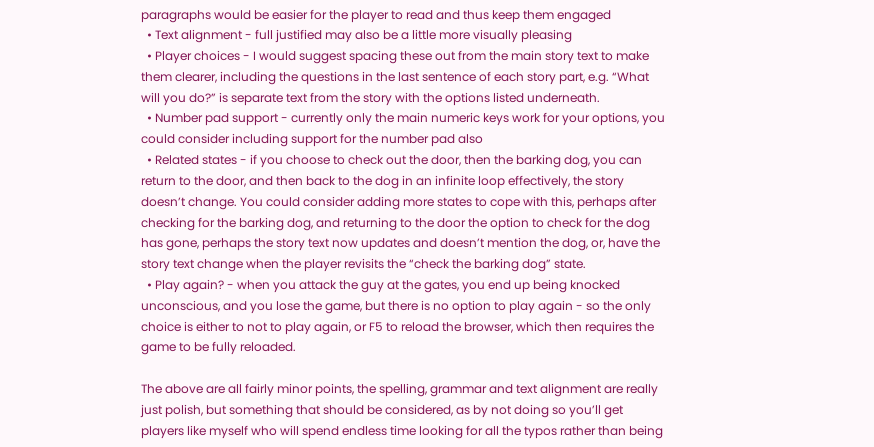paragraphs would be easier for the player to read and thus keep them engaged
  • Text alignment - full justified may also be a little more visually pleasing
  • Player choices - I would suggest spacing these out from the main story text to make them clearer, including the questions in the last sentence of each story part, e.g. “What will you do?” is separate text from the story with the options listed underneath.
  • Number pad support - currently only the main numeric keys work for your options, you could consider including support for the number pad also
  • Related states - if you choose to check out the door, then the barking dog, you can return to the door, and then back to the dog in an infinite loop effectively, the story doesn’t change. You could consider adding more states to cope with this, perhaps after checking for the barking dog, and returning to the door the option to check for the dog has gone, perhaps the story text now updates and doesn’t mention the dog, or, have the story text change when the player revisits the “check the barking dog” state.
  • Play again? - when you attack the guy at the gates, you end up being knocked unconscious, and you lose the game, but there is no option to play again - so the only choice is either to not to play again, or F5 to reload the browser, which then requires the game to be fully reloaded.

The above are all fairly minor points, the spelling, grammar and text alignment are really just polish, but something that should be considered, as by not doing so you’ll get players like myself who will spend endless time looking for all the typos rather than being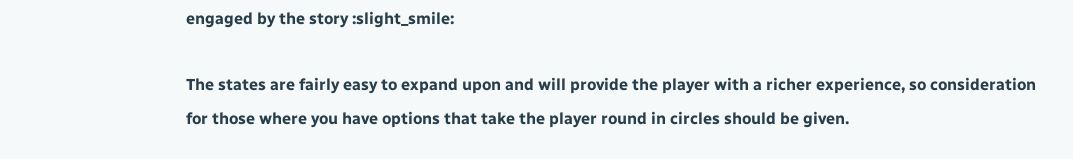engaged by the story :slight_smile:

The states are fairly easy to expand upon and will provide the player with a richer experience, so consideration for those where you have options that take the player round in circles should be given.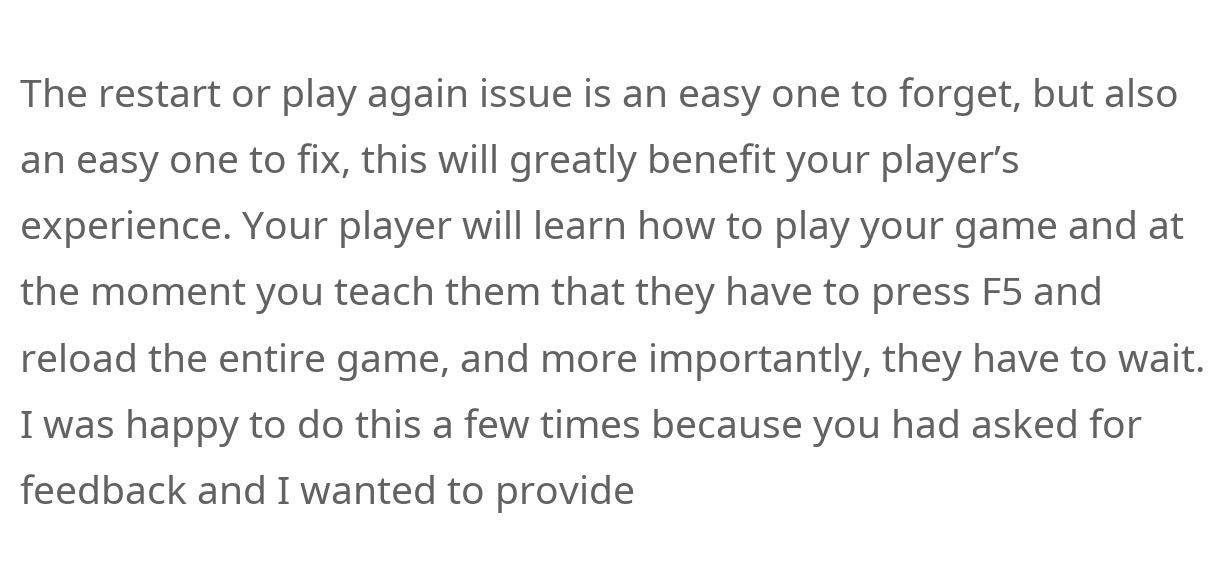The restart or play again issue is an easy one to forget, but also an easy one to fix, this will greatly benefit your player’s experience. Your player will learn how to play your game and at the moment you teach them that they have to press F5 and reload the entire game, and more importantly, they have to wait. I was happy to do this a few times because you had asked for feedback and I wanted to provide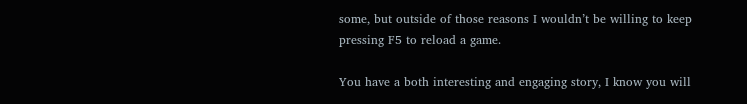some, but outside of those reasons I wouldn’t be willing to keep pressing F5 to reload a game.

You have a both interesting and engaging story, I know you will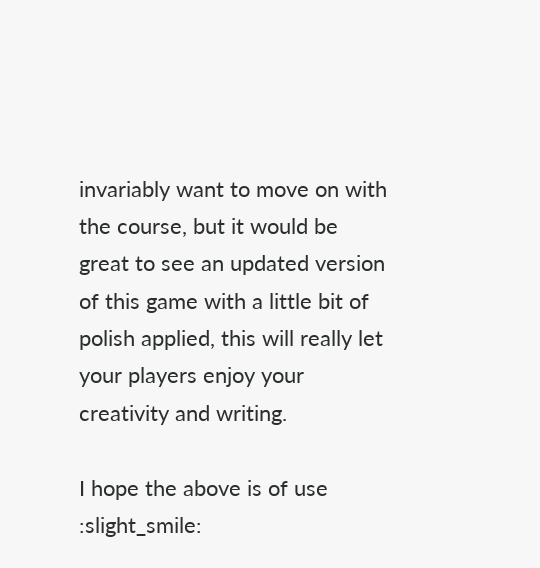invariably want to move on with the course, but it would be great to see an updated version of this game with a little bit of polish applied, this will really let your players enjoy your creativity and writing.

I hope the above is of use :slight_smile: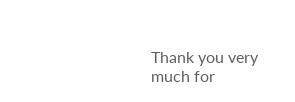Thank you very much for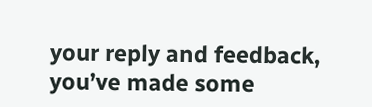your reply and feedback, you’ve made some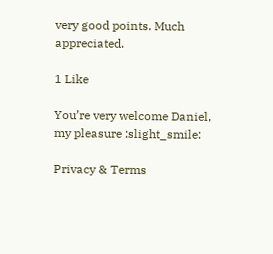very good points. Much appreciated.

1 Like

You’re very welcome Daniel, my pleasure :slight_smile:

Privacy & Terms